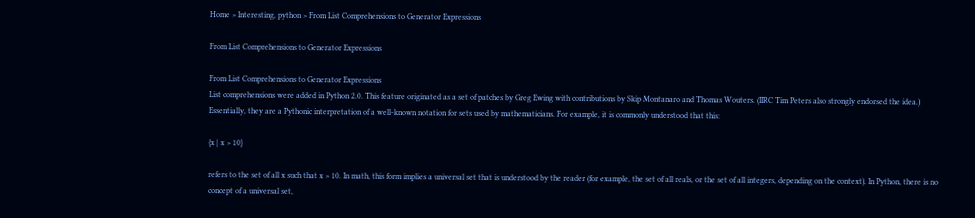Home > Interesting, python > From List Comprehensions to Generator Expressions

From List Comprehensions to Generator Expressions

From List Comprehensions to Generator Expressions
List comprehensions were added in Python 2.0. This feature originated as a set of patches by Greg Ewing with contributions by Skip Montanaro and Thomas Wouters. (IIRC Tim Peters also strongly endorsed the idea.) Essentially, they are a Pythonic interpretation of a well-known notation for sets used by mathematicians. For example, it is commonly understood that this:

{x | x > 10}

refers to the set of all x such that x > 10. In math, this form implies a universal set that is understood by the reader (for example, the set of all reals, or the set of all integers, depending on the context). In Python, there is no concept of a universal set,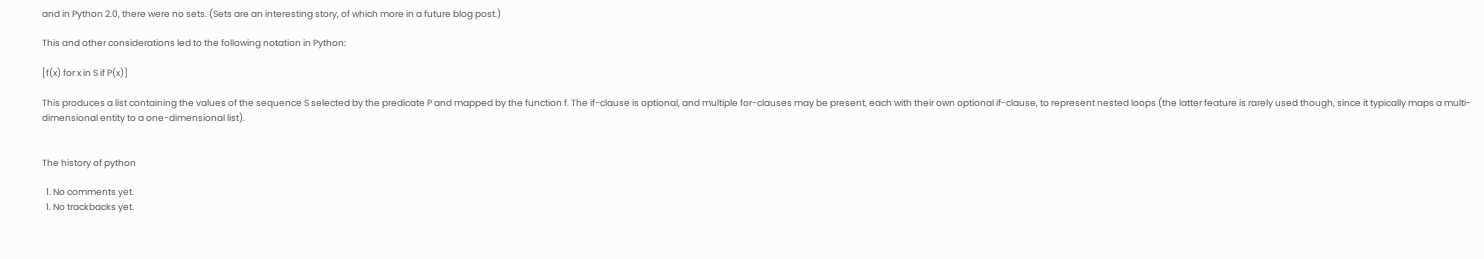and in Python 2.0, there were no sets. (Sets are an interesting story, of which more in a future blog post.)

This and other considerations led to the following notation in Python:

[f(x) for x in S if P(x)]

This produces a list containing the values of the sequence S selected by the predicate P and mapped by the function f. The if-clause is optional, and multiple for-clauses may be present, each with their own optional if-clause, to represent nested loops (the latter feature is rarely used though, since it typically maps a multi-dimensional entity to a one-dimensional list).


The history of python

  1. No comments yet.
  1. No trackbacks yet.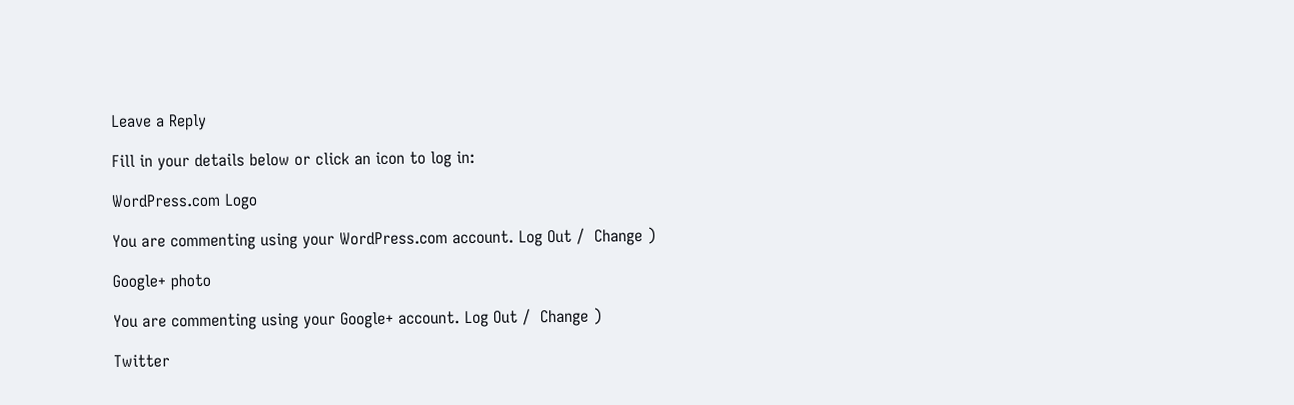Leave a Reply

Fill in your details below or click an icon to log in:

WordPress.com Logo

You are commenting using your WordPress.com account. Log Out /  Change )

Google+ photo

You are commenting using your Google+ account. Log Out /  Change )

Twitter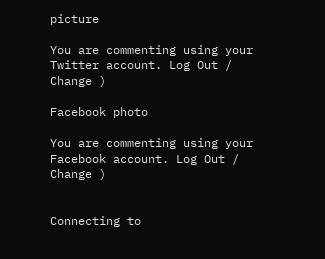picture

You are commenting using your Twitter account. Log Out /  Change )

Facebook photo

You are commenting using your Facebook account. Log Out /  Change )


Connecting to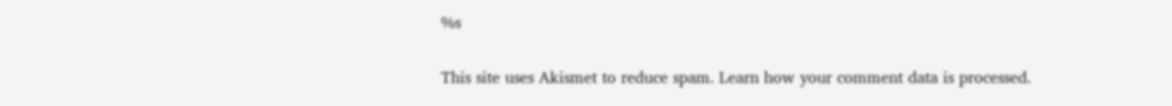%s

This site uses Akismet to reduce spam. Learn how your comment data is processed.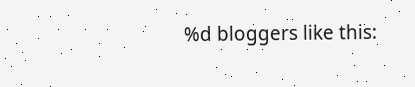%d bloggers like this: